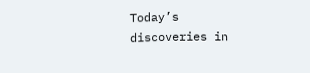Today’s discoveries in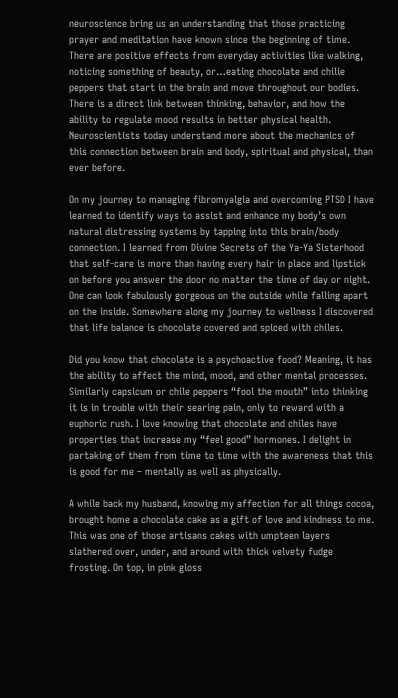neuroscience bring us an understanding that those practicing prayer and meditation have known since the beginning of time. There are positive effects from everyday activities like walking, noticing something of beauty, or…eating chocolate and chilie peppers that start in the brain and move throughout our bodies. There is a direct link between thinking, behavior, and how the ability to regulate mood results in better physical health.  Neuroscientists today understand more about the mechanics of this connection between brain and body, spiritual and physical, than ever before.

On my journey to managing fibromyalgia and overcoming PTSD I have learned to identify ways to assist and enhance my body’s own natural distressing systems by tapping into this brain/body connection. I learned from Divine Secrets of the Ya-Ya Sisterhood that self-care is more than having every hair in place and lipstick on before you answer the door no matter the time of day or night. One can look fabulously gorgeous on the outside while falling apart on the inside. Somewhere along my journey to wellness I discovered that life balance is chocolate covered and spiced with chiles.

Did you know that chocolate is a psychoactive food? Meaning, it has the ability to affect the mind, mood, and other mental processes. Similarly capsicum or chile peppers “fool the mouth” into thinking it is in trouble with their searing pain, only to reward with a euphoric rush. I love knowing that chocolate and chiles have properties that increase my “feel good” hormones. I delight in partaking of them from time to time with the awareness that this is good for me – mentally as well as physically.

A while back my husband, knowing my affection for all things cocoa, brought home a chocolate cake as a gift of love and kindness to me. This was one of those artisans cakes with umpteen layers slathered over, under, and around with thick velvety fudge frosting. On top, in pink gloss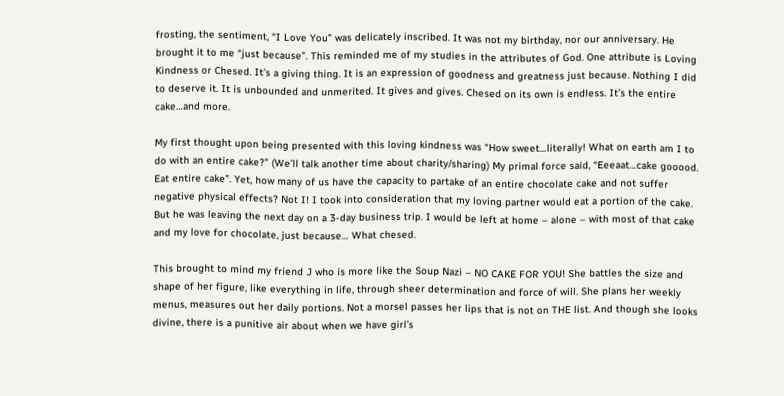frosting, the sentiment, “I Love You” was delicately inscribed. It was not my birthday, nor our anniversary. He brought it to me “just because”. This reminded me of my studies in the attributes of God. One attribute is Loving Kindness or Chesed. It’s a giving thing. It is an expression of goodness and greatness just because. Nothing I did to deserve it. It is unbounded and unmerited. It gives and gives. Chesed on its own is endless. It’s the entire cake…and more.

My first thought upon being presented with this loving kindness was “How sweet…literally! What on earth am I to do with an entire cake?” (We’ll talk another time about charity/sharing) My primal force said, “Eeeaat…cake gooood. Eat entire cake”. Yet, how many of us have the capacity to partake of an entire chocolate cake and not suffer negative physical effects? Not I! I took into consideration that my loving partner would eat a portion of the cake. But he was leaving the next day on a 3-day business trip. I would be left at home – alone – with most of that cake and my love for chocolate, just because… What chesed.

This brought to mind my friend J who is more like the Soup Nazi – NO CAKE FOR YOU! She battles the size and shape of her figure, like everything in life, through sheer determination and force of will. She plans her weekly menus, measures out her daily portions. Not a morsel passes her lips that is not on THE list. And though she looks divine, there is a punitive air about when we have girl’s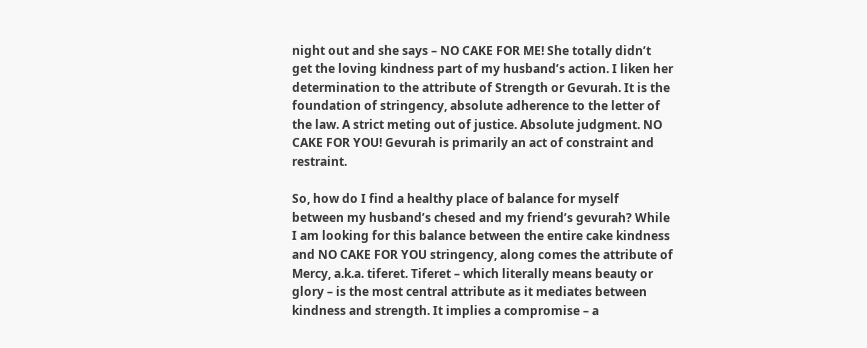night out and she says – NO CAKE FOR ME! She totally didn’t get the loving kindness part of my husband’s action. I liken her determination to the attribute of Strength or Gevurah. It is the foundation of stringency, absolute adherence to the letter of the law. A strict meting out of justice. Absolute judgment. NO CAKE FOR YOU! Gevurah is primarily an act of constraint and restraint.

So, how do I find a healthy place of balance for myself between my husband’s chesed and my friend’s gevurah? While I am looking for this balance between the entire cake kindness and NO CAKE FOR YOU stringency, along comes the attribute of Mercy, a.k.a. tiferet. Tiferet – which literally means beauty or glory – is the most central attribute as it mediates between kindness and strength. It implies a compromise – a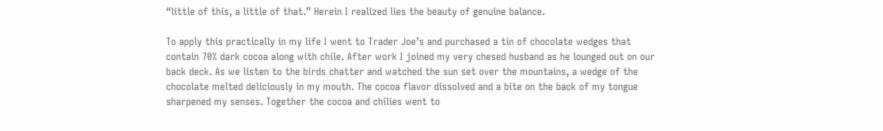“little of this, a little of that.” Herein I realized lies the beauty of genuine balance.

To apply this practically in my life I went to Trader Joe’s and purchased a tin of chocolate wedges that contain 70% dark cocoa along with chile. After work I joined my very chesed husband as he lounged out on our back deck. As we listen to the birds chatter and watched the sun set over the mountains, a wedge of the chocolate melted deliciously in my mouth. The cocoa flavor dissolved and a bite on the back of my tongue sharpened my senses. Together the cocoa and chilies went to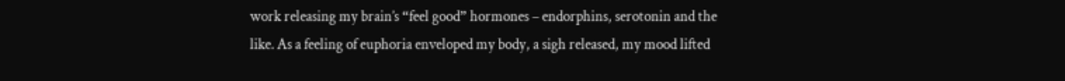work releasing my brain’s “feel good” hormones – endorphins, serotonin and the like. As a feeling of euphoria enveloped my body, a sigh released, my mood lifted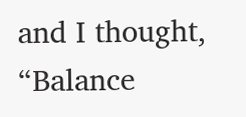and I thought, “Balance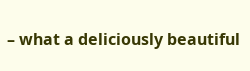– what a deliciously beautiful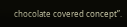chocolate covered concept”.